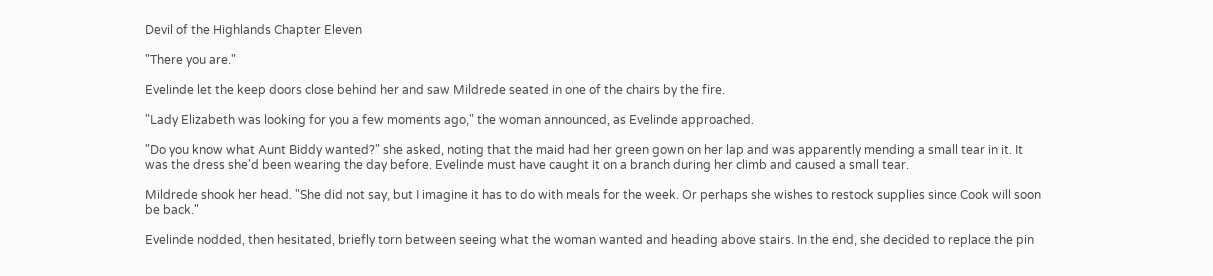Devil of the Highlands Chapter Eleven

"There you are."

Evelinde let the keep doors close behind her and saw Mildrede seated in one of the chairs by the fire.

"Lady Elizabeth was looking for you a few moments ago," the woman announced, as Evelinde approached.

"Do you know what Aunt Biddy wanted?" she asked, noting that the maid had her green gown on her lap and was apparently mending a small tear in it. It was the dress she'd been wearing the day before. Evelinde must have caught it on a branch during her climb and caused a small tear.

Mildrede shook her head. "She did not say, but I imagine it has to do with meals for the week. Or perhaps she wishes to restock supplies since Cook will soon be back."

Evelinde nodded, then hesitated, briefly torn between seeing what the woman wanted and heading above stairs. In the end, she decided to replace the pin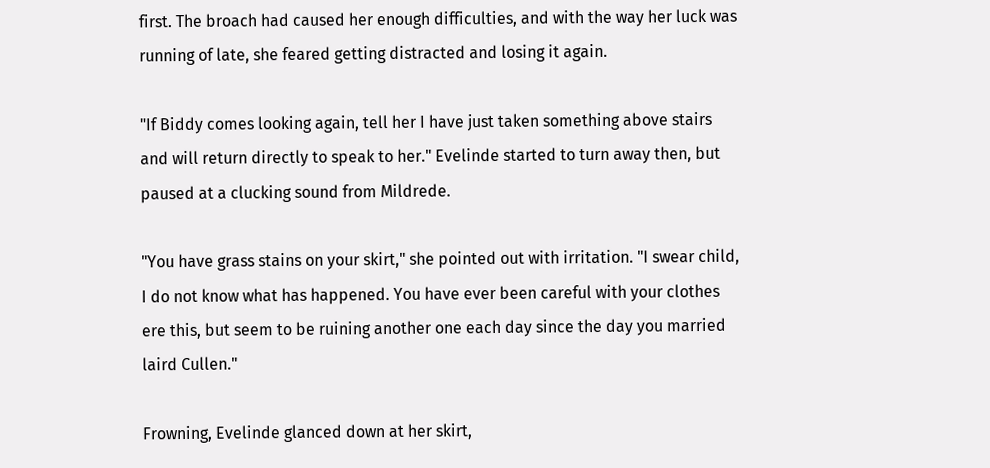first. The broach had caused her enough difficulties, and with the way her luck was running of late, she feared getting distracted and losing it again.

"If Biddy comes looking again, tell her I have just taken something above stairs and will return directly to speak to her." Evelinde started to turn away then, but paused at a clucking sound from Mildrede.

"You have grass stains on your skirt," she pointed out with irritation. "I swear child, I do not know what has happened. You have ever been careful with your clothes ere this, but seem to be ruining another one each day since the day you married laird Cullen."

Frowning, Evelinde glanced down at her skirt,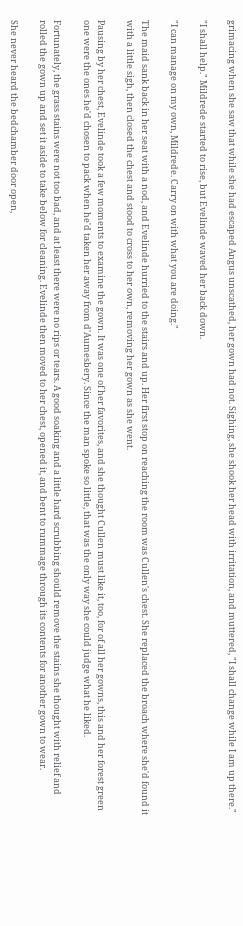grimacing when she saw that while she had escaped Angus unscathed, her gown had not. Sighing, she shook her head with irritation, and muttered, "I shall change while I am up there."

"I shall help." Mildrede started to rise, but Evelinde waved her back down.

"I can manage on my own, Mildrede. Carry on with what you are doing."

The maid sank back in her seat with a nod, and Evelinde hurried to the stairs and up. Her first stop on reaching the room was Cullen's chest. She replaced the broach where she'd found it with a little sigh, then closed the chest and stood to cross to her own, removing her gown as she went.

Pausing by her chest, Evelinde took a few moments to examine the gown. It was one of her favorites, and she thought Cullen must like it, too, for of all her gowns, this and her forest green one were the ones he'd chosen to pack when he'd taken her away from d'Aumesbery. Since the man spoke so little, that was the only way she could judge what he liked.

Fortunately, the grass stains were not too bad, and at least there were no rips or tears. A good soaking and a little hard scrubbing should remove the stains she thought with relief and rolled the gown up and set it aside to take below for cleaning. Evelinde then moved to her chest, opened it, and bent to rummage through its contents for another gown to wear.

She never heard the bedchamber door open,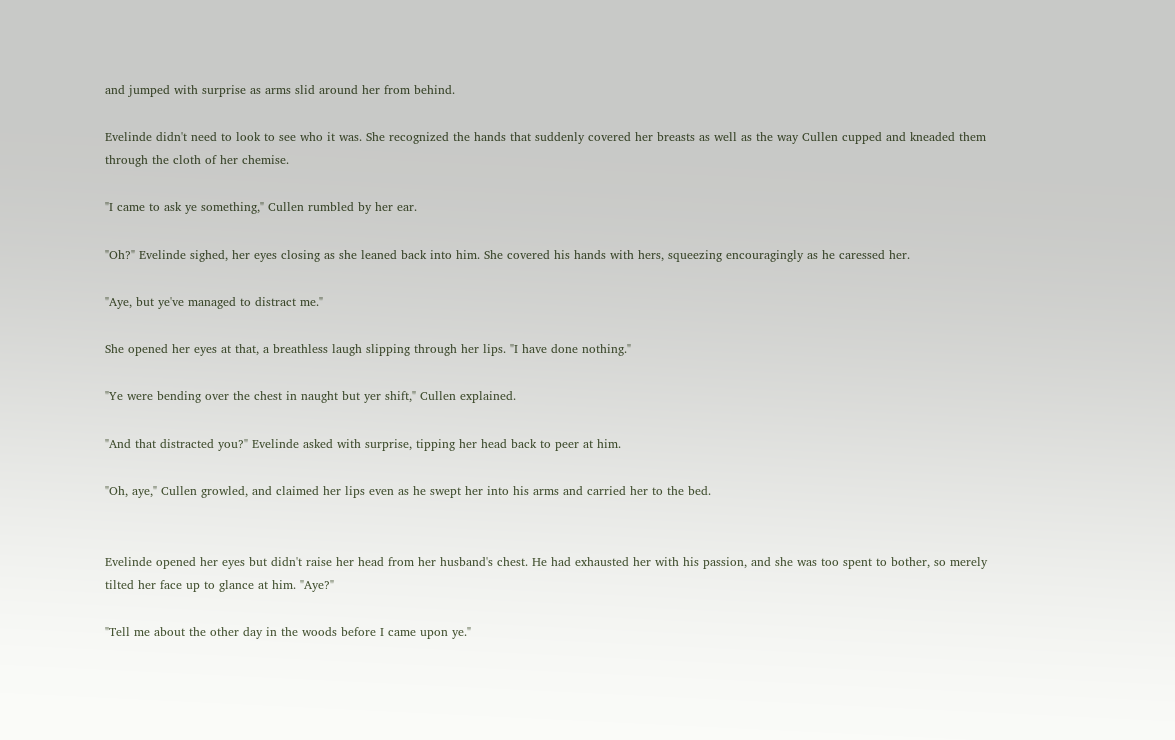and jumped with surprise as arms slid around her from behind.

Evelinde didn't need to look to see who it was. She recognized the hands that suddenly covered her breasts as well as the way Cullen cupped and kneaded them through the cloth of her chemise.

"I came to ask ye something," Cullen rumbled by her ear.

"Oh?" Evelinde sighed, her eyes closing as she leaned back into him. She covered his hands with hers, squeezing encouragingly as he caressed her.

"Aye, but ye've managed to distract me."

She opened her eyes at that, a breathless laugh slipping through her lips. "I have done nothing."

"Ye were bending over the chest in naught but yer shift," Cullen explained.

"And that distracted you?" Evelinde asked with surprise, tipping her head back to peer at him.

"Oh, aye," Cullen growled, and claimed her lips even as he swept her into his arms and carried her to the bed.


Evelinde opened her eyes but didn't raise her head from her husband's chest. He had exhausted her with his passion, and she was too spent to bother, so merely tilted her face up to glance at him. "Aye?"

"Tell me about the other day in the woods before I came upon ye."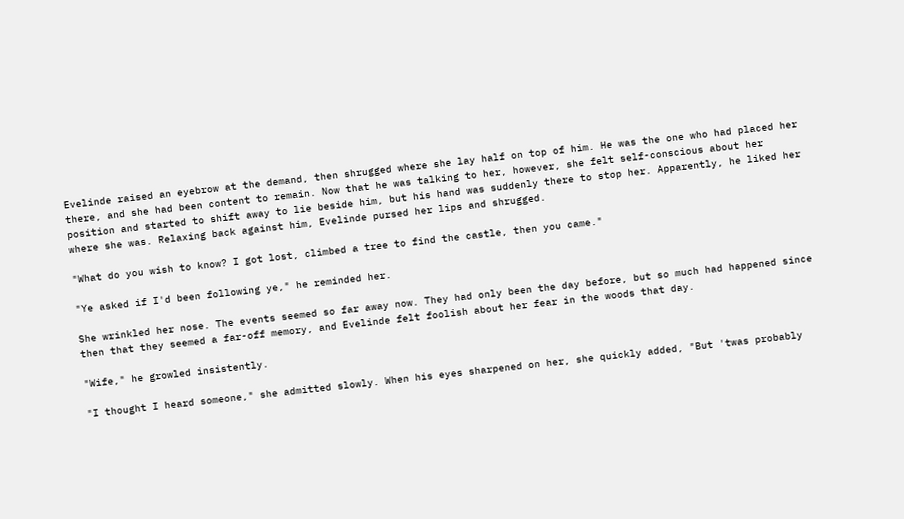Evelinde raised an eyebrow at the demand, then shrugged where she lay half on top of him. He was the one who had placed her there, and she had been content to remain. Now that he was talking to her, however, she felt self-conscious about her position and started to shift away to lie beside him, but his hand was suddenly there to stop her. Apparently, he liked her where she was. Relaxing back against him, Evelinde pursed her lips and shrugged.

"What do you wish to know? I got lost, climbed a tree to find the castle, then you came."

"Ye asked if I'd been following ye," he reminded her.

She wrinkled her nose. The events seemed so far away now. They had only been the day before, but so much had happened since then that they seemed a far-off memory, and Evelinde felt foolish about her fear in the woods that day.

"Wife," he growled insistently.

"I thought I heard someone," she admitted slowly. When his eyes sharpened on her, she quickly added, "But 'twas probably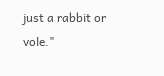just a rabbit or vole."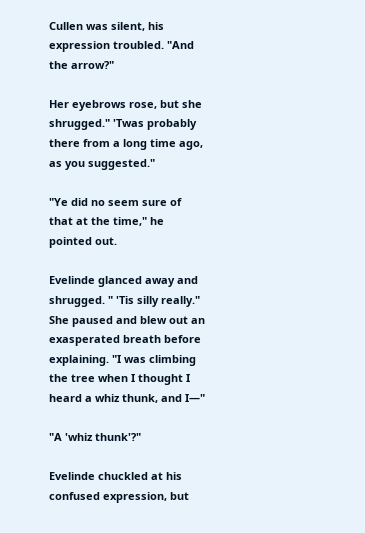Cullen was silent, his expression troubled. "And the arrow?"

Her eyebrows rose, but she shrugged." 'Twas probably there from a long time ago, as you suggested."

"Ye did no seem sure of that at the time," he pointed out.

Evelinde glanced away and shrugged. " 'Tis silly really." She paused and blew out an exasperated breath before explaining. "I was climbing the tree when I thought I heard a whiz thunk, and I—"

"A 'whiz thunk'?"

Evelinde chuckled at his confused expression, but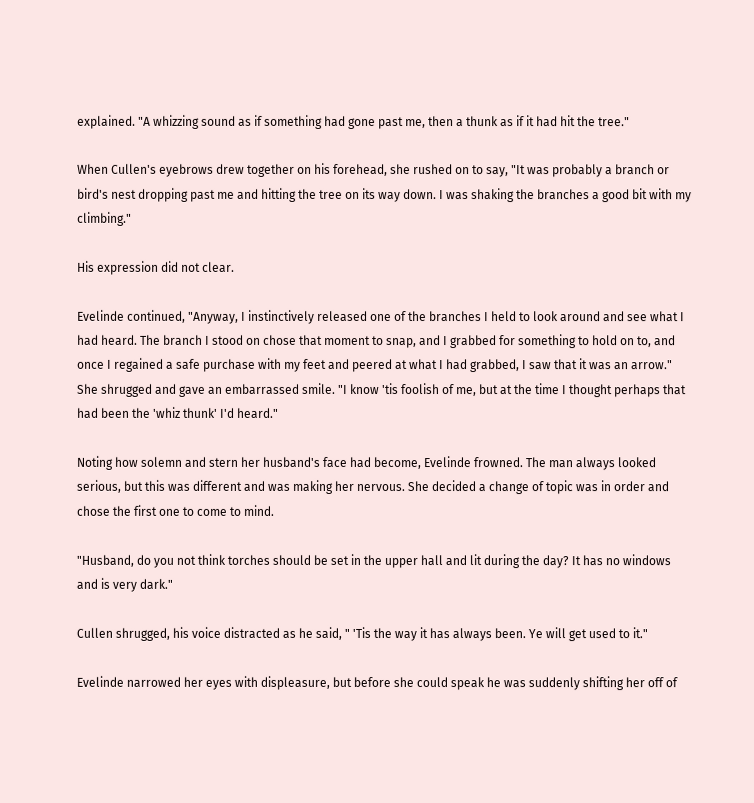explained. "A whizzing sound as if something had gone past me, then a thunk as if it had hit the tree."

When Cullen's eyebrows drew together on his forehead, she rushed on to say, "It was probably a branch or bird's nest dropping past me and hitting the tree on its way down. I was shaking the branches a good bit with my climbing."

His expression did not clear.

Evelinde continued, "Anyway, I instinctively released one of the branches I held to look around and see what I had heard. The branch I stood on chose that moment to snap, and I grabbed for something to hold on to, and once I regained a safe purchase with my feet and peered at what I had grabbed, I saw that it was an arrow." She shrugged and gave an embarrassed smile. "I know 'tis foolish of me, but at the time I thought perhaps that had been the 'whiz thunk' I'd heard."

Noting how solemn and stern her husband's face had become, Evelinde frowned. The man always looked serious, but this was different and was making her nervous. She decided a change of topic was in order and chose the first one to come to mind.

"Husband, do you not think torches should be set in the upper hall and lit during the day? It has no windows and is very dark."

Cullen shrugged, his voice distracted as he said, " 'Tis the way it has always been. Ye will get used to it."

Evelinde narrowed her eyes with displeasure, but before she could speak he was suddenly shifting her off of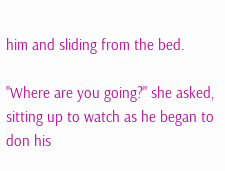him and sliding from the bed.

"Where are you going?" she asked, sitting up to watch as he began to don his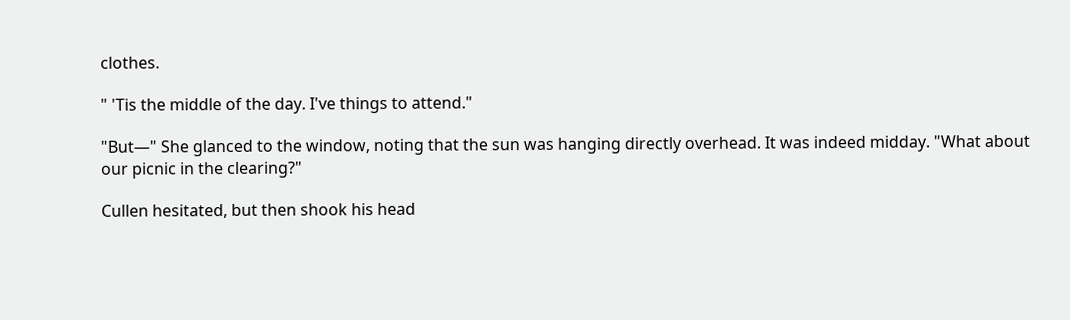clothes.

" 'Tis the middle of the day. I've things to attend."

"But—" She glanced to the window, noting that the sun was hanging directly overhead. It was indeed midday. "What about our picnic in the clearing?"

Cullen hesitated, but then shook his head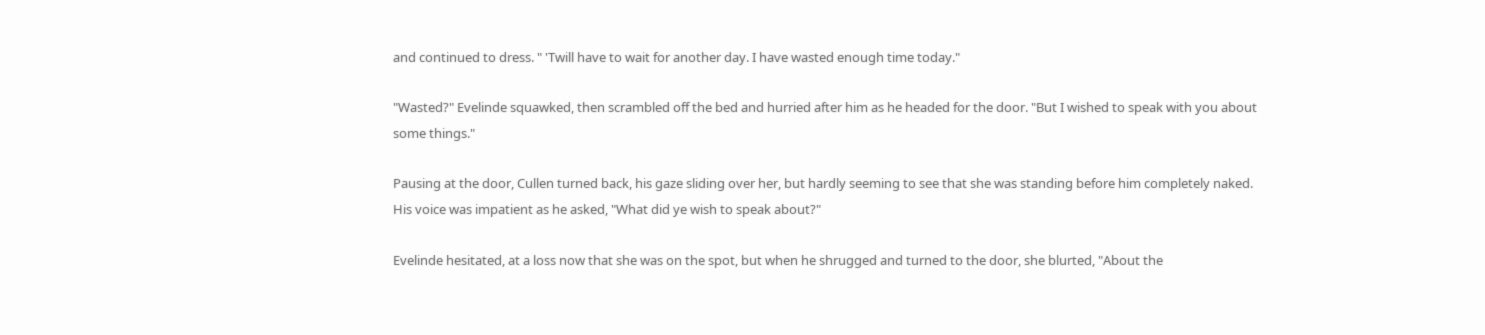and continued to dress. " 'Twill have to wait for another day. I have wasted enough time today."

"Wasted?" Evelinde squawked, then scrambled off the bed and hurried after him as he headed for the door. "But I wished to speak with you about some things."

Pausing at the door, Cullen turned back, his gaze sliding over her, but hardly seeming to see that she was standing before him completely naked. His voice was impatient as he asked, "What did ye wish to speak about?"

Evelinde hesitated, at a loss now that she was on the spot, but when he shrugged and turned to the door, she blurted, "About the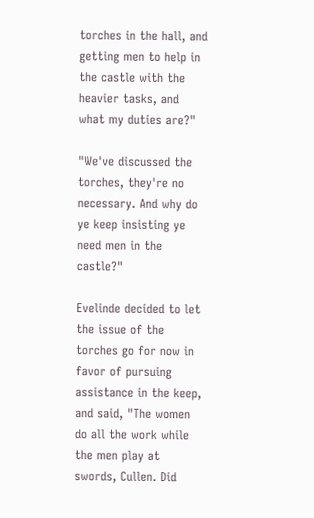torches in the hall, and getting men to help in the castle with the heavier tasks, and what my duties are?"

"We've discussed the torches, they're no necessary. And why do ye keep insisting ye need men in the castle?"

Evelinde decided to let the issue of the torches go for now in favor of pursuing assistance in the keep, and said, "The women do all the work while the men play at swords, Cullen. Did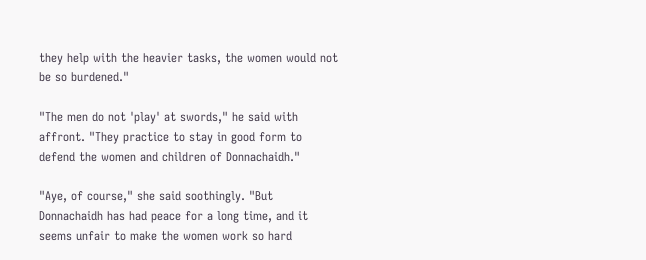they help with the heavier tasks, the women would not be so burdened."

"The men do not 'play' at swords," he said with affront. "They practice to stay in good form to defend the women and children of Donnachaidh."

"Aye, of course," she said soothingly. "But Donnachaidh has had peace for a long time, and it seems unfair to make the women work so hard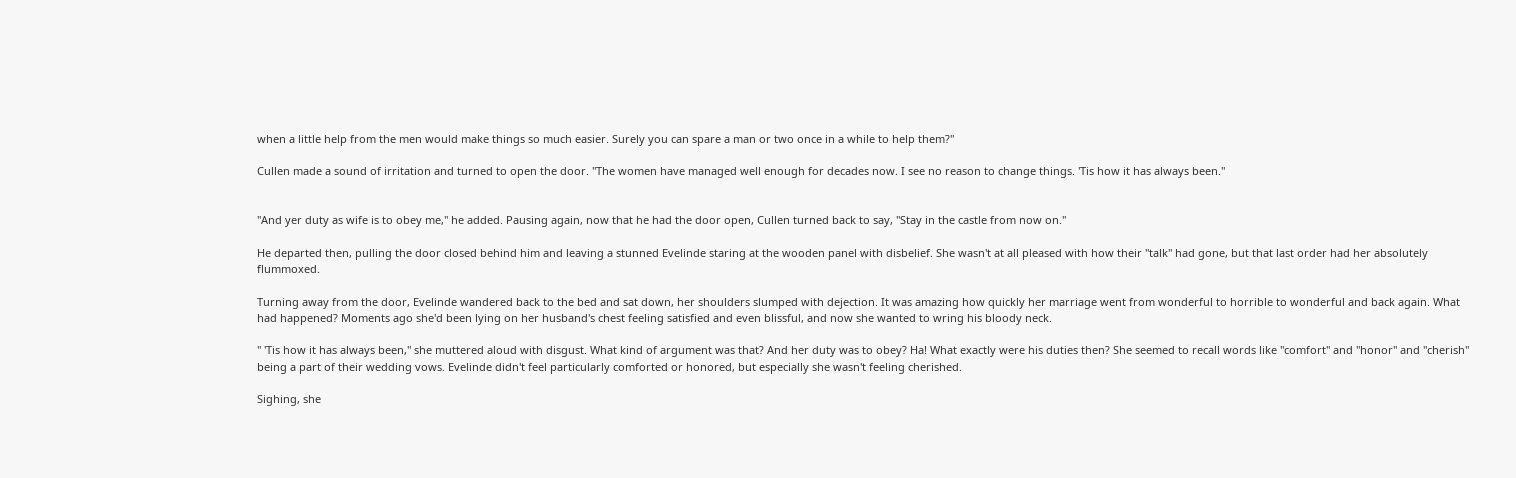when a little help from the men would make things so much easier. Surely you can spare a man or two once in a while to help them?"

Cullen made a sound of irritation and turned to open the door. "The women have managed well enough for decades now. I see no reason to change things. 'Tis how it has always been."


"And yer duty as wife is to obey me," he added. Pausing again, now that he had the door open, Cullen turned back to say, "Stay in the castle from now on."

He departed then, pulling the door closed behind him and leaving a stunned Evelinde staring at the wooden panel with disbelief. She wasn't at all pleased with how their "talk" had gone, but that last order had her absolutely flummoxed.

Turning away from the door, Evelinde wandered back to the bed and sat down, her shoulders slumped with dejection. It was amazing how quickly her marriage went from wonderful to horrible to wonderful and back again. What had happened? Moments ago she'd been lying on her husband's chest feeling satisfied and even blissful, and now she wanted to wring his bloody neck.

" 'Tis how it has always been," she muttered aloud with disgust. What kind of argument was that? And her duty was to obey? Ha! What exactly were his duties then? She seemed to recall words like "comfort" and "honor" and "cherish" being a part of their wedding vows. Evelinde didn't feel particularly comforted or honored, but especially she wasn't feeling cherished.

Sighing, she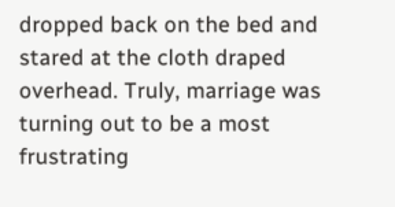dropped back on the bed and stared at the cloth draped overhead. Truly, marriage was turning out to be a most frustrating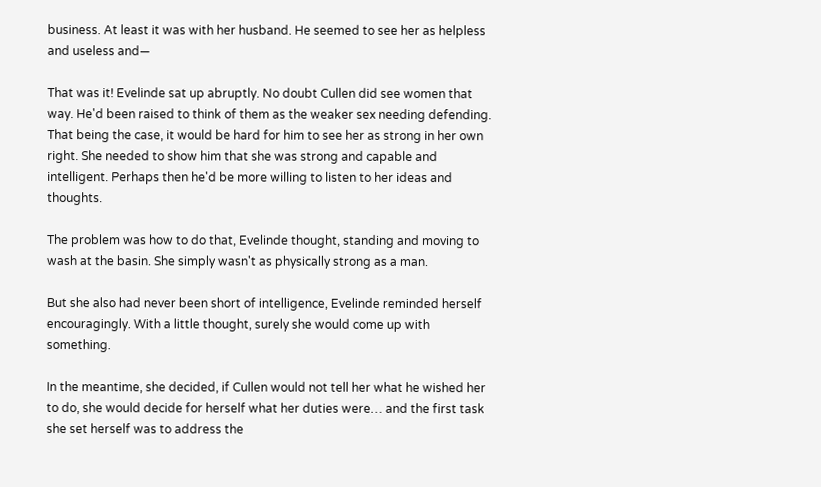business. At least it was with her husband. He seemed to see her as helpless and useless and—

That was it! Evelinde sat up abruptly. No doubt Cullen did see women that way. He'd been raised to think of them as the weaker sex needing defending. That being the case, it would be hard for him to see her as strong in her own right. She needed to show him that she was strong and capable and intelligent. Perhaps then he'd be more willing to listen to her ideas and thoughts.

The problem was how to do that, Evelinde thought, standing and moving to wash at the basin. She simply wasn't as physically strong as a man.

But she also had never been short of intelligence, Evelinde reminded herself encouragingly. With a little thought, surely she would come up with something.

In the meantime, she decided, if Cullen would not tell her what he wished her to do, she would decide for herself what her duties were… and the first task she set herself was to address the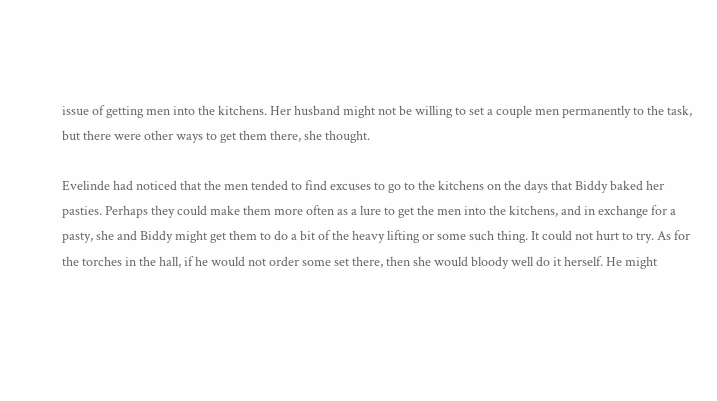issue of getting men into the kitchens. Her husband might not be willing to set a couple men permanently to the task, but there were other ways to get them there, she thought.

Evelinde had noticed that the men tended to find excuses to go to the kitchens on the days that Biddy baked her pasties. Perhaps they could make them more often as a lure to get the men into the kitchens, and in exchange for a pasty, she and Biddy might get them to do a bit of the heavy lifting or some such thing. It could not hurt to try. As for the torches in the hall, if he would not order some set there, then she would bloody well do it herself. He might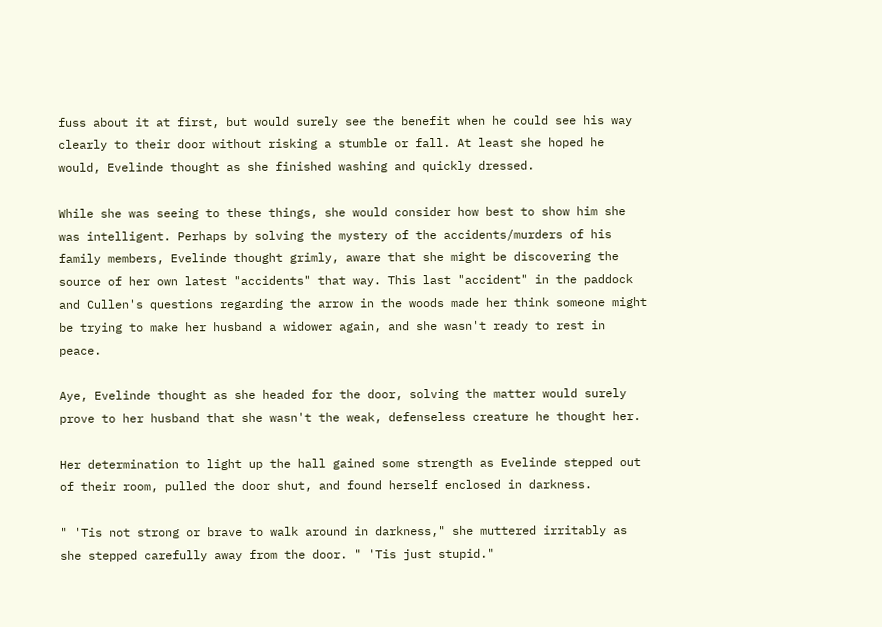fuss about it at first, but would surely see the benefit when he could see his way clearly to their door without risking a stumble or fall. At least she hoped he would, Evelinde thought as she finished washing and quickly dressed.

While she was seeing to these things, she would consider how best to show him she was intelligent. Perhaps by solving the mystery of the accidents/murders of his family members, Evelinde thought grimly, aware that she might be discovering the source of her own latest "accidents" that way. This last "accident" in the paddock and Cullen's questions regarding the arrow in the woods made her think someone might be trying to make her husband a widower again, and she wasn't ready to rest in peace.

Aye, Evelinde thought as she headed for the door, solving the matter would surely prove to her husband that she wasn't the weak, defenseless creature he thought her.

Her determination to light up the hall gained some strength as Evelinde stepped out of their room, pulled the door shut, and found herself enclosed in darkness.

" 'Tis not strong or brave to walk around in darkness," she muttered irritably as she stepped carefully away from the door. " 'Tis just stupid."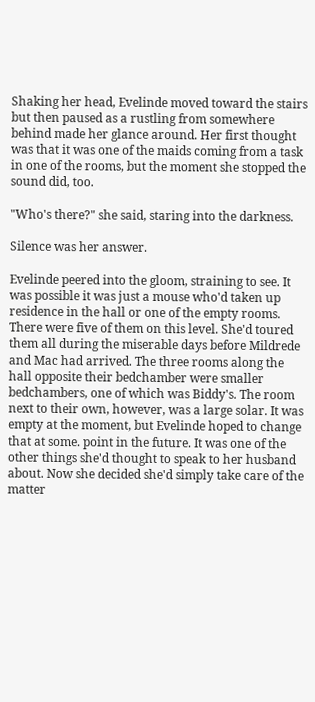Shaking her head, Evelinde moved toward the stairs but then paused as a rustling from somewhere behind made her glance around. Her first thought was that it was one of the maids coming from a task in one of the rooms, but the moment she stopped the sound did, too.

"Who's there?" she said, staring into the darkness.

Silence was her answer.

Evelinde peered into the gloom, straining to see. It was possible it was just a mouse who'd taken up residence in the hall or one of the empty rooms. There were five of them on this level. She'd toured them all during the miserable days before Mildrede and Mac had arrived. The three rooms along the hall opposite their bedchamber were smaller bedchambers, one of which was Biddy's. The room next to their own, however, was a large solar. It was empty at the moment, but Evelinde hoped to change that at some. point in the future. It was one of the other things she'd thought to speak to her husband about. Now she decided she'd simply take care of the matter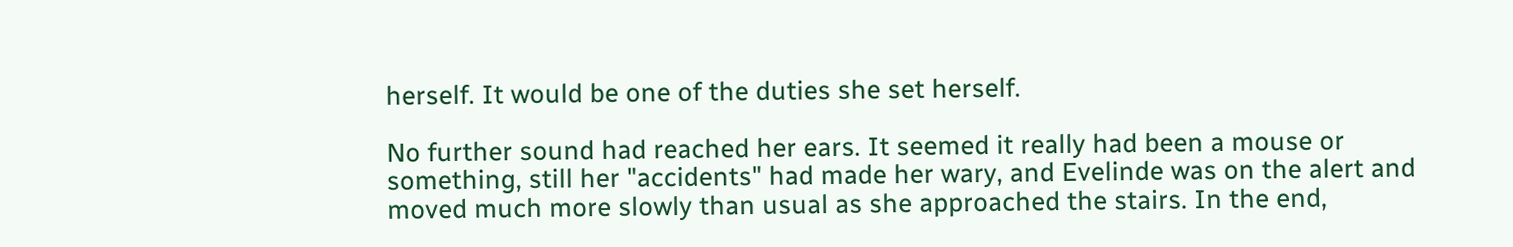herself. It would be one of the duties she set herself.

No further sound had reached her ears. It seemed it really had been a mouse or something, still her "accidents" had made her wary, and Evelinde was on the alert and moved much more slowly than usual as she approached the stairs. In the end,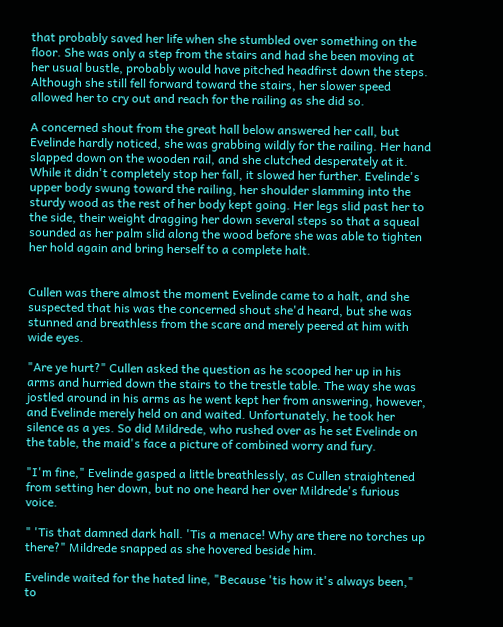that probably saved her life when she stumbled over something on the floor. She was only a step from the stairs and had she been moving at her usual bustle, probably would have pitched headfirst down the steps. Although she still fell forward toward the stairs, her slower speed allowed her to cry out and reach for the railing as she did so.

A concerned shout from the great hall below answered her call, but Evelinde hardly noticed, she was grabbing wildly for the railing. Her hand slapped down on the wooden rail, and she clutched desperately at it. While it didn't completely stop her fall, it slowed her further. Evelinde's upper body swung toward the railing, her shoulder slamming into the sturdy wood as the rest of her body kept going. Her legs slid past her to the side, their weight dragging her down several steps so that a squeal sounded as her palm slid along the wood before she was able to tighten her hold again and bring herself to a complete halt.


Cullen was there almost the moment Evelinde came to a halt, and she suspected that his was the concerned shout she'd heard, but she was stunned and breathless from the scare and merely peered at him with wide eyes.

"Are ye hurt?" Cullen asked the question as he scooped her up in his arms and hurried down the stairs to the trestle table. The way she was jostled around in his arms as he went kept her from answering, however, and Evelinde merely held on and waited. Unfortunately, he took her silence as a yes. So did Mildrede, who rushed over as he set Evelinde on the table, the maid's face a picture of combined worry and fury.

"I'm fine," Evelinde gasped a little breathlessly, as Cullen straightened from setting her down, but no one heard her over Mildrede's furious voice.

" 'Tis that damned dark hall. 'Tis a menace! Why are there no torches up there?" Mildrede snapped as she hovered beside him.

Evelinde waited for the hated line, "Because 'tis how it's always been," to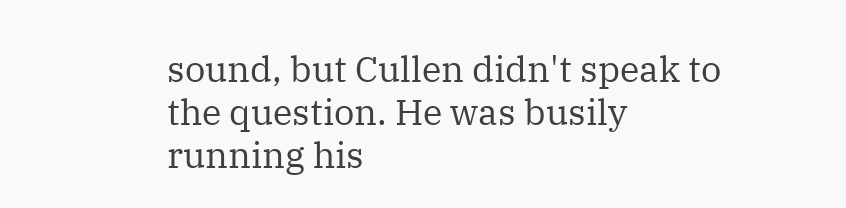sound, but Cullen didn't speak to the question. He was busily running his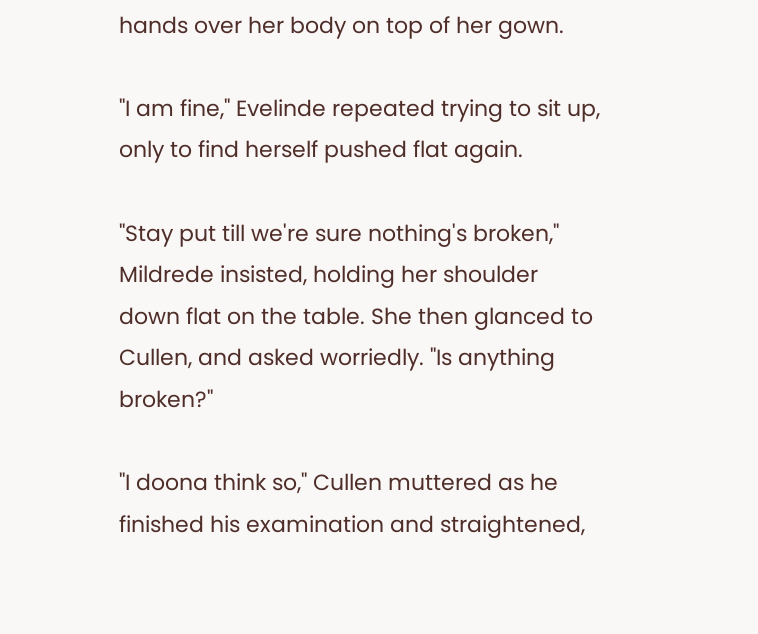hands over her body on top of her gown.

"I am fine," Evelinde repeated trying to sit up, only to find herself pushed flat again.

"Stay put till we're sure nothing's broken," Mildrede insisted, holding her shoulder down flat on the table. She then glanced to Cullen, and asked worriedly. "Is anything broken?"

"I doona think so," Cullen muttered as he finished his examination and straightened,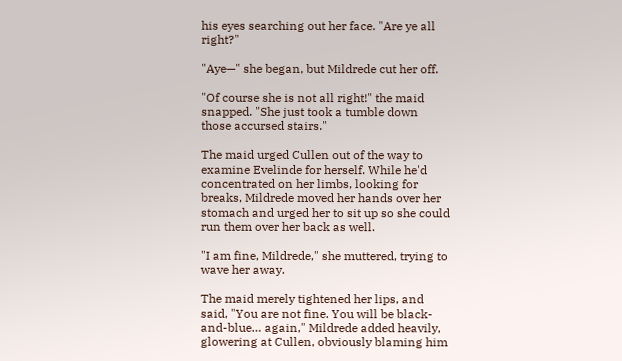his eyes searching out her face. "Are ye all right?"

"Aye—" she began, but Mildrede cut her off.

"Of course she is not all right!" the maid snapped. "She just took a tumble down those accursed stairs."

The maid urged Cullen out of the way to examine Evelinde for herself. While he'd concentrated on her limbs, looking for breaks, Mildrede moved her hands over her stomach and urged her to sit up so she could run them over her back as well.

"I am fine, Mildrede," she muttered, trying to wave her away.

The maid merely tightened her lips, and said, "You are not fine. You will be black-and-blue… again," Mildrede added heavily, glowering at Cullen, obviously blaming him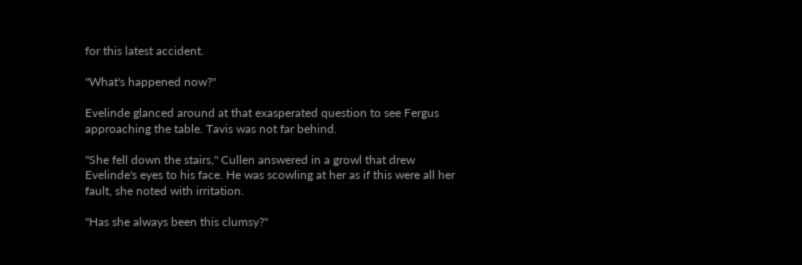for this latest accident.

"What's happened now?"

Evelinde glanced around at that exasperated question to see Fergus approaching the table. Tavis was not far behind.

"She fell down the stairs," Cullen answered in a growl that drew Evelinde's eyes to his face. He was scowling at her as if this were all her fault, she noted with irritation.

"Has she always been this clumsy?"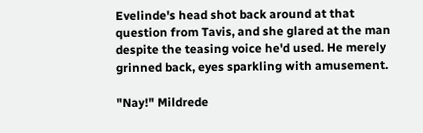Evelinde's head shot back around at that question from Tavis, and she glared at the man despite the teasing voice he'd used. He merely grinned back, eyes sparkling with amusement.

"Nay!" Mildrede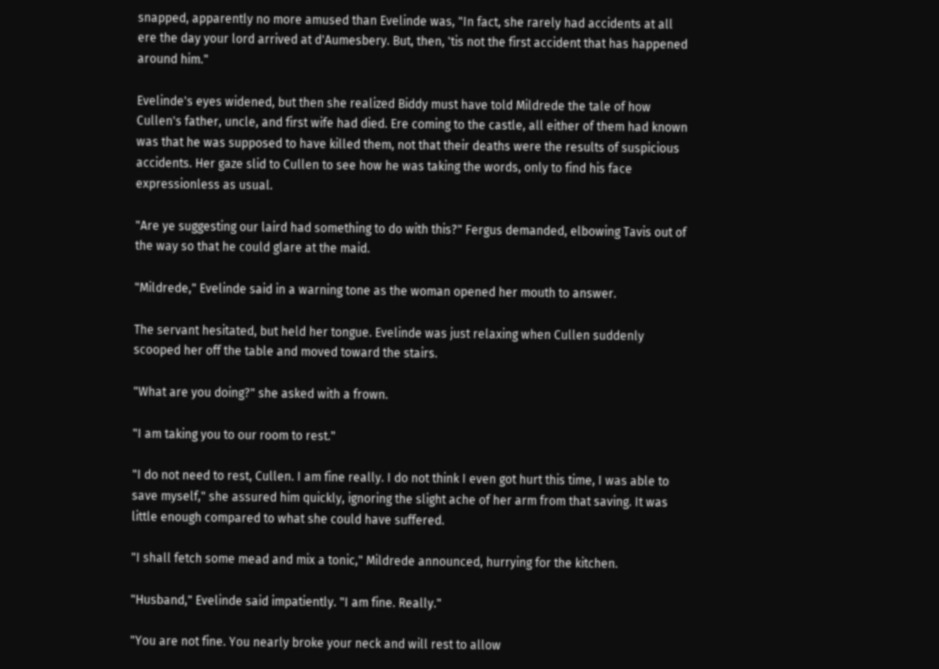snapped, apparently no more amused than Evelinde was, "In fact, she rarely had accidents at all ere the day your lord arrived at d'Aumesbery. But, then, 'tis not the first accident that has happened around him."

Evelinde's eyes widened, but then she realized Biddy must have told Mildrede the tale of how Cullen's father, uncle, and first wife had died. Ere coming to the castle, all either of them had known was that he was supposed to have killed them, not that their deaths were the results of suspicious accidents. Her gaze slid to Cullen to see how he was taking the words, only to find his face expressionless as usual.

"Are ye suggesting our laird had something to do with this?" Fergus demanded, elbowing Tavis out of the way so that he could glare at the maid.

"Mildrede," Evelinde said in a warning tone as the woman opened her mouth to answer.

The servant hesitated, but held her tongue. Evelinde was just relaxing when Cullen suddenly scooped her off the table and moved toward the stairs.

"What are you doing?" she asked with a frown.

"I am taking you to our room to rest."

"I do not need to rest, Cullen. I am fine really. I do not think I even got hurt this time, I was able to save myself," she assured him quickly, ignoring the slight ache of her arm from that saving. It was little enough compared to what she could have suffered.

"I shall fetch some mead and mix a tonic," Mildrede announced, hurrying for the kitchen.

"Husband," Evelinde said impatiently. "I am fine. Really."

"You are not fine. You nearly broke your neck and will rest to allow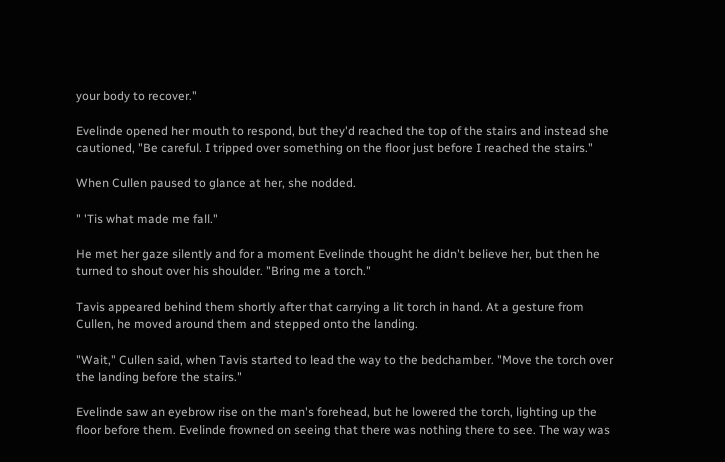your body to recover."

Evelinde opened her mouth to respond, but they'd reached the top of the stairs and instead she cautioned, "Be careful. I tripped over something on the floor just before I reached the stairs."

When Cullen paused to glance at her, she nodded.

" 'Tis what made me fall."

He met her gaze silently and for a moment Evelinde thought he didn't believe her, but then he turned to shout over his shoulder. "Bring me a torch."

Tavis appeared behind them shortly after that carrying a lit torch in hand. At a gesture from Cullen, he moved around them and stepped onto the landing.

"Wait," Cullen said, when Tavis started to lead the way to the bedchamber. "Move the torch over the landing before the stairs."

Evelinde saw an eyebrow rise on the man's forehead, but he lowered the torch, lighting up the floor before them. Evelinde frowned on seeing that there was nothing there to see. The way was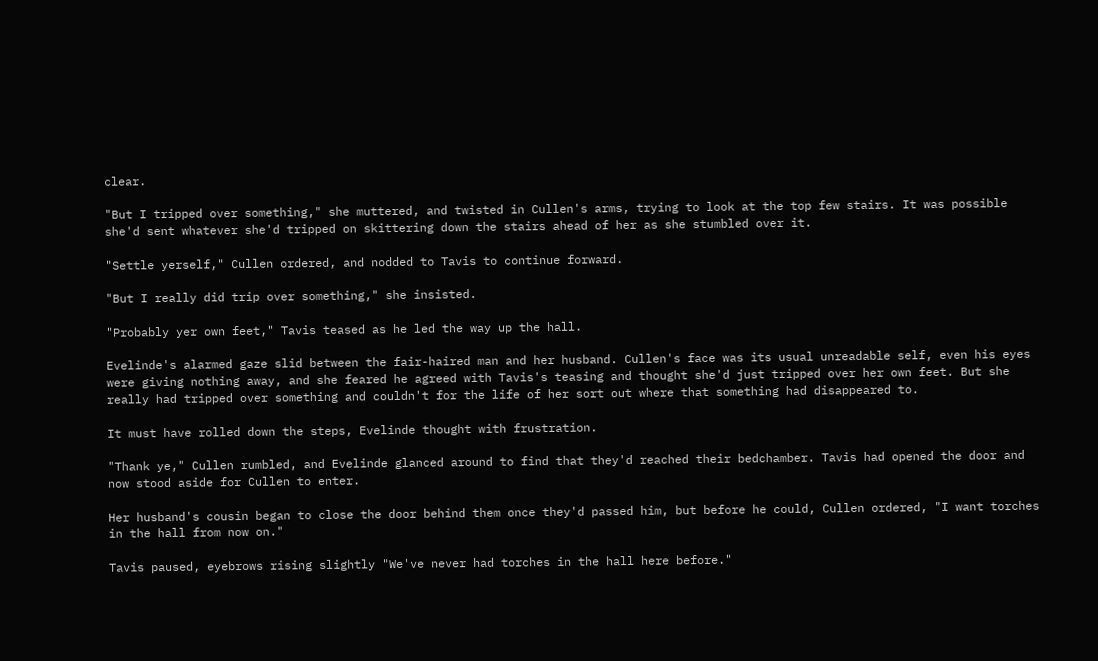clear.

"But I tripped over something," she muttered, and twisted in Cullen's arms, trying to look at the top few stairs. It was possible she'd sent whatever she'd tripped on skittering down the stairs ahead of her as she stumbled over it.

"Settle yerself," Cullen ordered, and nodded to Tavis to continue forward.

"But I really did trip over something," she insisted.

"Probably yer own feet," Tavis teased as he led the way up the hall.

Evelinde's alarmed gaze slid between the fair-haired man and her husband. Cullen's face was its usual unreadable self, even his eyes were giving nothing away, and she feared he agreed with Tavis's teasing and thought she'd just tripped over her own feet. But she really had tripped over something and couldn't for the life of her sort out where that something had disappeared to.

It must have rolled down the steps, Evelinde thought with frustration.

"Thank ye," Cullen rumbled, and Evelinde glanced around to find that they'd reached their bedchamber. Tavis had opened the door and now stood aside for Cullen to enter.

Her husband's cousin began to close the door behind them once they'd passed him, but before he could, Cullen ordered, "I want torches in the hall from now on."

Tavis paused, eyebrows rising slightly "We've never had torches in the hall here before."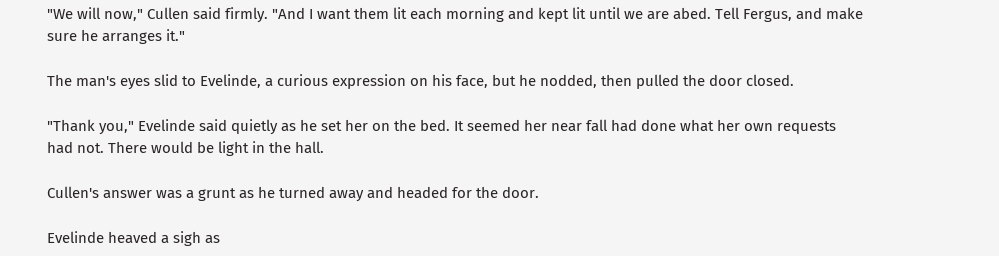"We will now," Cullen said firmly. "And I want them lit each morning and kept lit until we are abed. Tell Fergus, and make sure he arranges it."

The man's eyes slid to Evelinde, a curious expression on his face, but he nodded, then pulled the door closed.

"Thank you," Evelinde said quietly as he set her on the bed. It seemed her near fall had done what her own requests had not. There would be light in the hall.

Cullen's answer was a grunt as he turned away and headed for the door.

Evelinde heaved a sigh as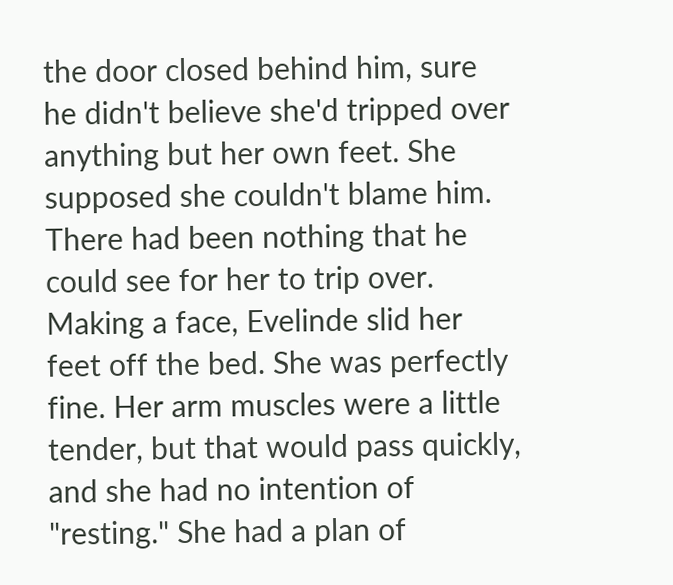the door closed behind him, sure he didn't believe she'd tripped over anything but her own feet. She supposed she couldn't blame him. There had been nothing that he could see for her to trip over. Making a face, Evelinde slid her feet off the bed. She was perfectly fine. Her arm muscles were a little tender, but that would pass quickly, and she had no intention of "resting." She had a plan of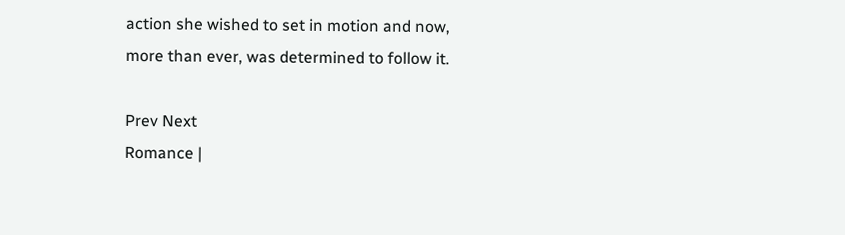action she wished to set in motion and now, more than ever, was determined to follow it.

Prev Next
Romance |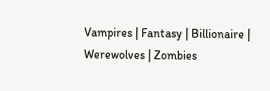Vampires | Fantasy | Billionaire | Werewolves | Zombies